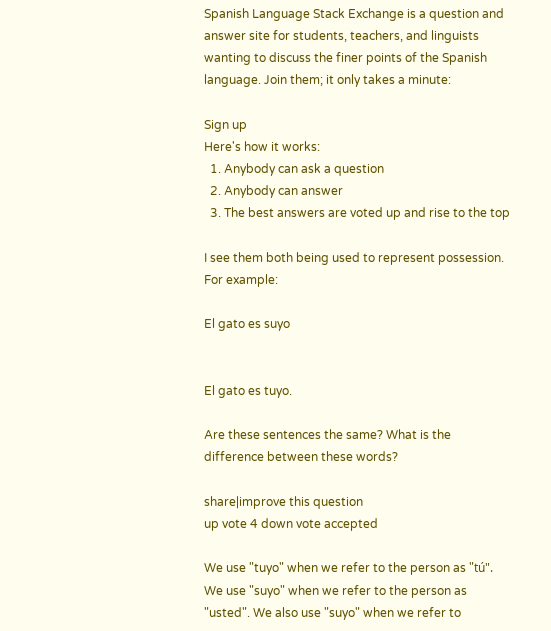Spanish Language Stack Exchange is a question and answer site for students, teachers, and linguists wanting to discuss the finer points of the Spanish language. Join them; it only takes a minute:

Sign up
Here's how it works:
  1. Anybody can ask a question
  2. Anybody can answer
  3. The best answers are voted up and rise to the top

I see them both being used to represent possession. For example:

El gato es suyo


El gato es tuyo.

Are these sentences the same? What is the difference between these words?

share|improve this question
up vote 4 down vote accepted

We use "tuyo" when we refer to the person as "tú". We use "suyo" when we refer to the person as "usted". We also use "suyo" when we refer to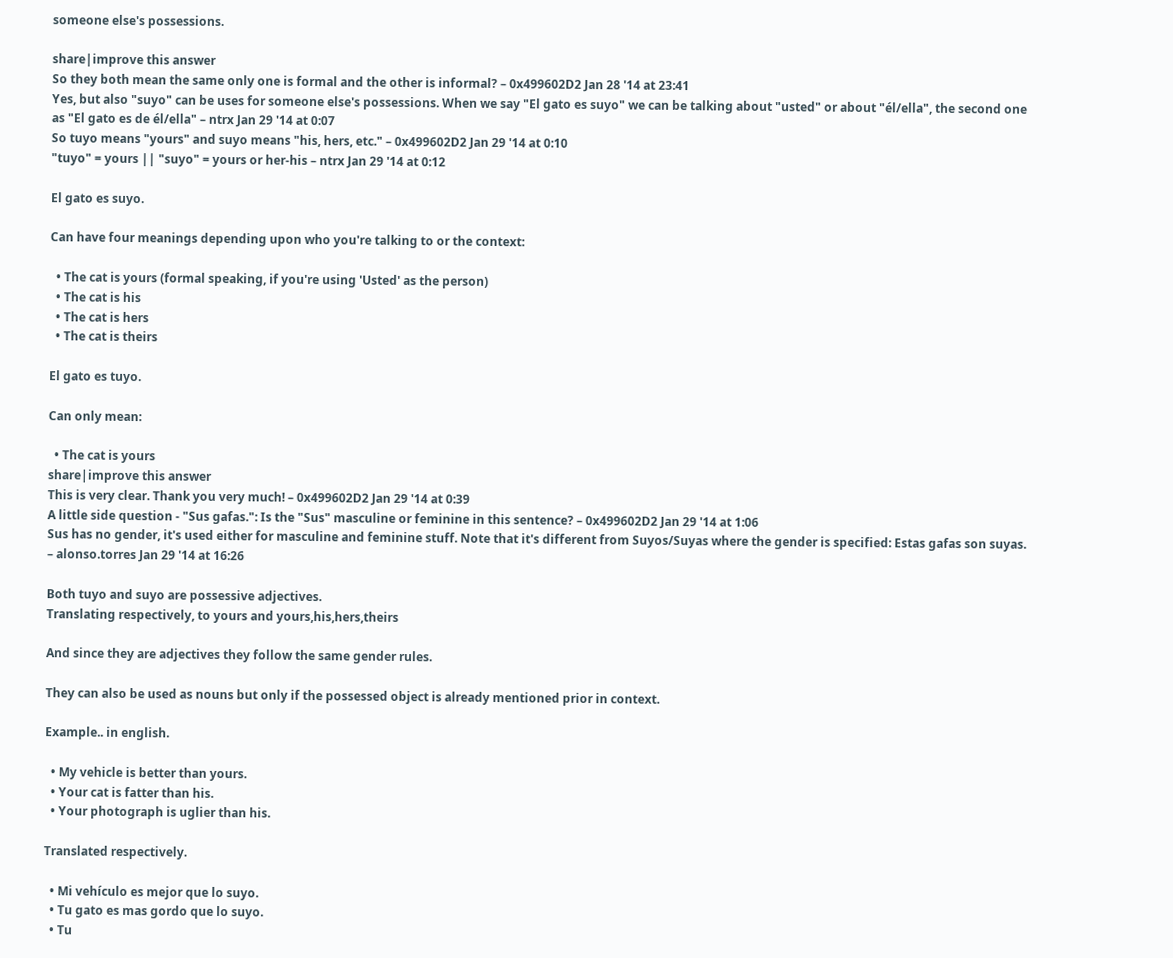someone else's possessions.

share|improve this answer
So they both mean the same only one is formal and the other is informal? – 0x499602D2 Jan 28 '14 at 23:41
Yes, but also "suyo" can be uses for someone else's possessions. When we say "El gato es suyo" we can be talking about "usted" or about "él/ella", the second one as "El gato es de él/ella" – ntrx Jan 29 '14 at 0:07
So tuyo means "yours" and suyo means "his, hers, etc." – 0x499602D2 Jan 29 '14 at 0:10
"tuyo" = yours || "suyo" = yours or her-his – ntrx Jan 29 '14 at 0:12

El gato es suyo.

Can have four meanings depending upon who you're talking to or the context:

  • The cat is yours (formal speaking, if you're using 'Usted' as the person)
  • The cat is his
  • The cat is hers
  • The cat is theirs

El gato es tuyo.

Can only mean:

  • The cat is yours
share|improve this answer
This is very clear. Thank you very much! – 0x499602D2 Jan 29 '14 at 0:39
A little side question - "Sus gafas.": Is the "Sus" masculine or feminine in this sentence? – 0x499602D2 Jan 29 '14 at 1:06
Sus has no gender, it's used either for masculine and feminine stuff. Note that it's different from Suyos/Suyas where the gender is specified: Estas gafas son suyas. – alonso.torres Jan 29 '14 at 16:26

Both tuyo and suyo are possessive adjectives.
Translating respectively, to yours and yours,his,hers,theirs

And since they are adjectives they follow the same gender rules.

They can also be used as nouns but only if the possessed object is already mentioned prior in context.

Example.. in english.

  • My vehicle is better than yours.
  • Your cat is fatter than his.
  • Your photograph is uglier than his.

Translated respectively.

  • Mi vehículo es mejor que lo suyo.
  • Tu gato es mas gordo que lo suyo.
  • Tu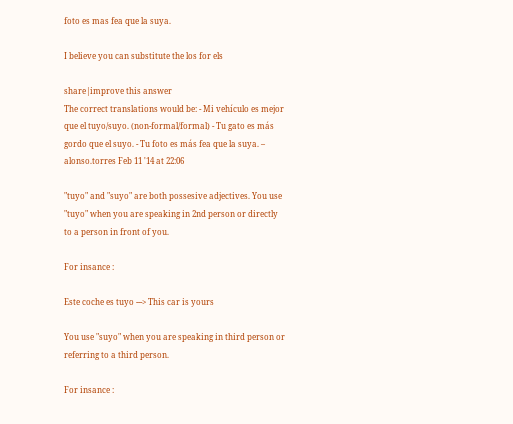foto es mas fea que la suya.

I believe you can substitute the los for els

share|improve this answer
The correct translations would be: - Mi vehículo es mejor que el tuyo/suyo. (non-formal/formal) - Tu gato es más gordo que el suyo. - Tu foto es más fea que la suya. – alonso.torres Feb 11 '14 at 22:06

"tuyo" and "suyo" are both possesive adjectives. You use "tuyo" when you are speaking in 2nd person or directly to a person in front of you.

For insance :

Este coche es tuyo ---> This car is yours

You use "suyo" when you are speaking in third person or referring to a third person.

For insance :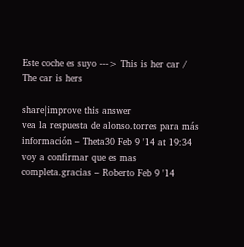Este coche es suyo ---> This is her car / The car is hers

share|improve this answer
vea la respuesta de alonso.torres para más información – Theta30 Feb 9 '14 at 19:34
voy a confirmar que es mas completa.gracias – Roberto Feb 9 '14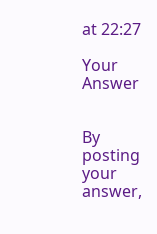at 22:27

Your Answer


By posting your answer,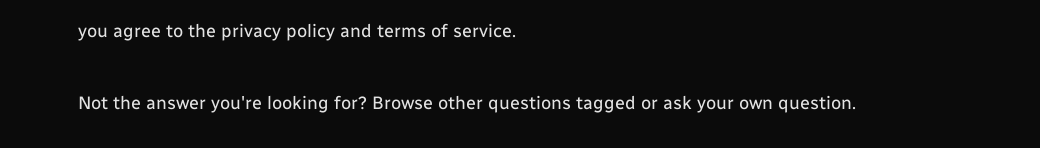you agree to the privacy policy and terms of service.

Not the answer you're looking for? Browse other questions tagged or ask your own question.